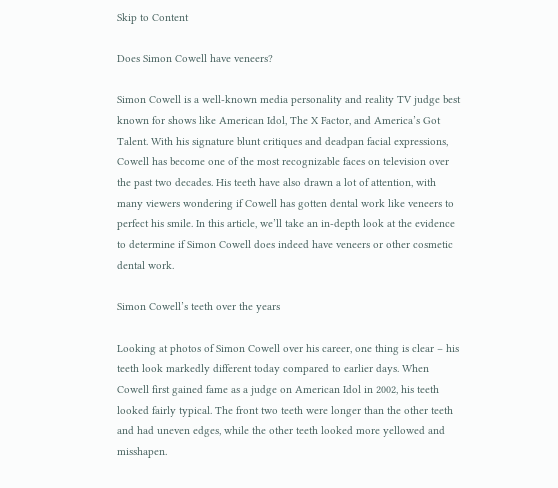Skip to Content

Does Simon Cowell have veneers?

Simon Cowell is a well-known media personality and reality TV judge best known for shows like American Idol, The X Factor, and America’s Got Talent. With his signature blunt critiques and deadpan facial expressions, Cowell has become one of the most recognizable faces on television over the past two decades. His teeth have also drawn a lot of attention, with many viewers wondering if Cowell has gotten dental work like veneers to perfect his smile. In this article, we’ll take an in-depth look at the evidence to determine if Simon Cowell does indeed have veneers or other cosmetic dental work.

Simon Cowell’s teeth over the years

Looking at photos of Simon Cowell over his career, one thing is clear – his teeth look markedly different today compared to earlier days. When Cowell first gained fame as a judge on American Idol in 2002, his teeth looked fairly typical. The front two teeth were longer than the other teeth and had uneven edges, while the other teeth looked more yellowed and misshapen.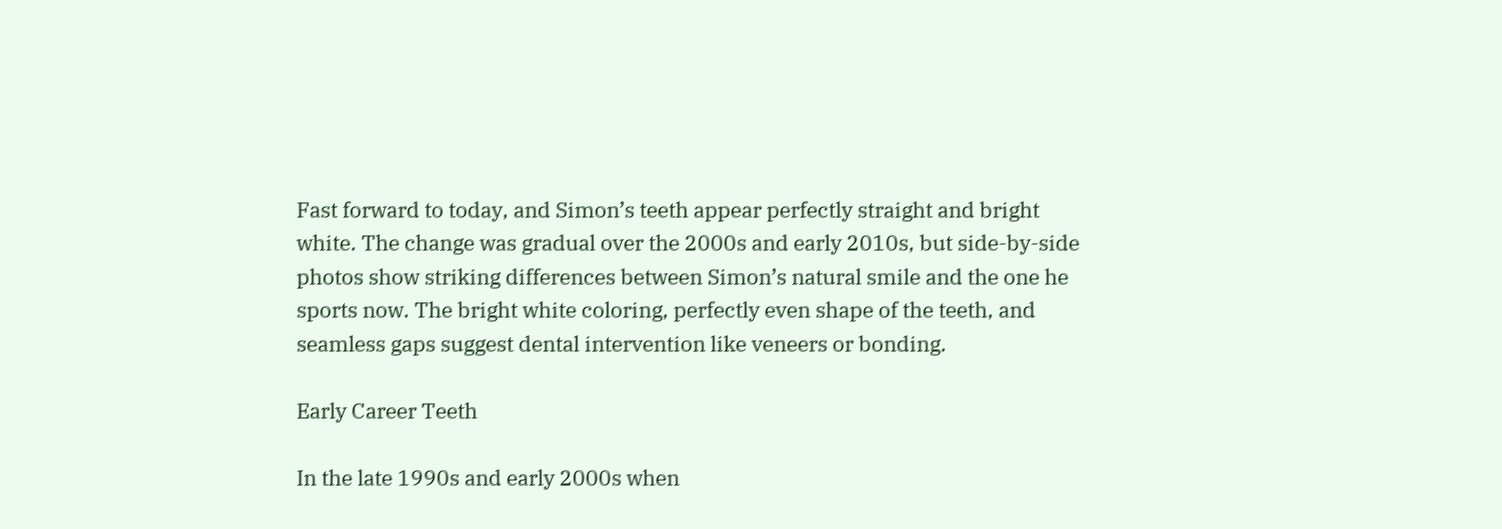Fast forward to today, and Simon’s teeth appear perfectly straight and bright white. The change was gradual over the 2000s and early 2010s, but side-by-side photos show striking differences between Simon’s natural smile and the one he sports now. The bright white coloring, perfectly even shape of the teeth, and seamless gaps suggest dental intervention like veneers or bonding.

Early Career Teeth

In the late 1990s and early 2000s when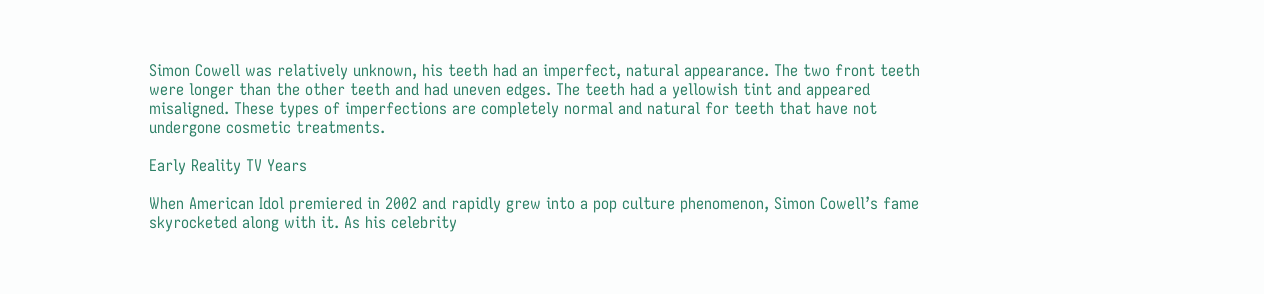Simon Cowell was relatively unknown, his teeth had an imperfect, natural appearance. The two front teeth were longer than the other teeth and had uneven edges. The teeth had a yellowish tint and appeared misaligned. These types of imperfections are completely normal and natural for teeth that have not undergone cosmetic treatments.

Early Reality TV Years

When American Idol premiered in 2002 and rapidly grew into a pop culture phenomenon, Simon Cowell’s fame skyrocketed along with it. As his celebrity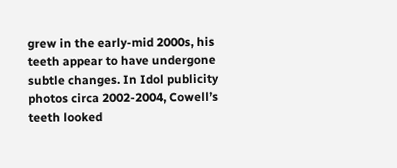grew in the early-mid 2000s, his teeth appear to have undergone subtle changes. In Idol publicity photos circa 2002-2004, Cowell’s teeth looked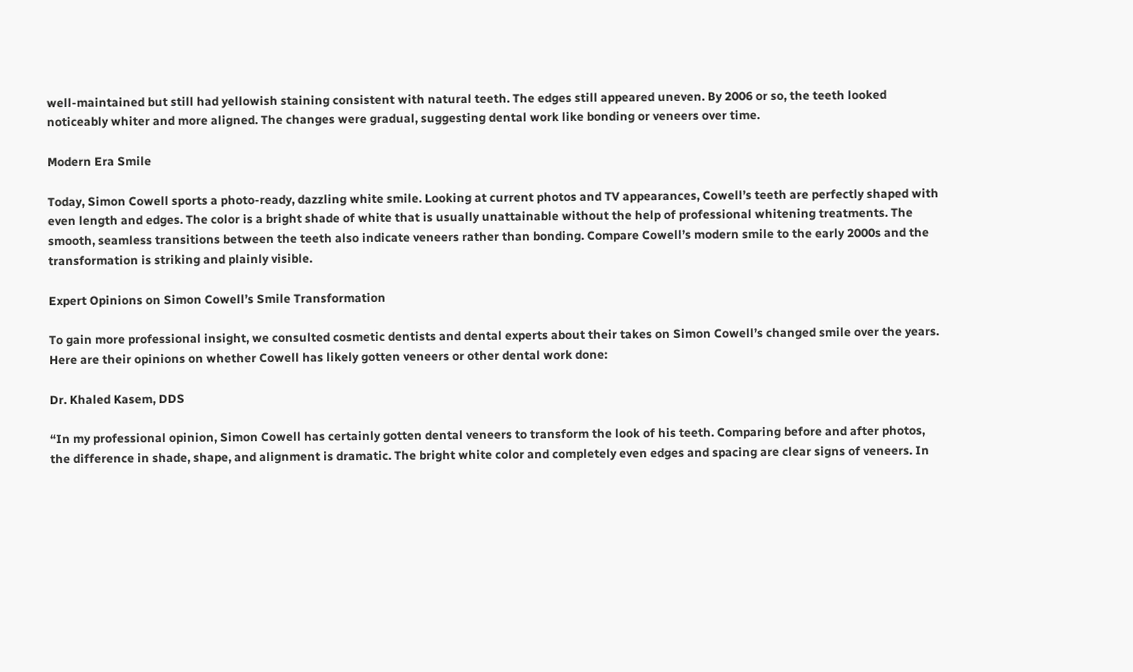well-maintained but still had yellowish staining consistent with natural teeth. The edges still appeared uneven. By 2006 or so, the teeth looked noticeably whiter and more aligned. The changes were gradual, suggesting dental work like bonding or veneers over time.

Modern Era Smile

Today, Simon Cowell sports a photo-ready, dazzling white smile. Looking at current photos and TV appearances, Cowell’s teeth are perfectly shaped with even length and edges. The color is a bright shade of white that is usually unattainable without the help of professional whitening treatments. The smooth, seamless transitions between the teeth also indicate veneers rather than bonding. Compare Cowell’s modern smile to the early 2000s and the transformation is striking and plainly visible.

Expert Opinions on Simon Cowell’s Smile Transformation

To gain more professional insight, we consulted cosmetic dentists and dental experts about their takes on Simon Cowell’s changed smile over the years. Here are their opinions on whether Cowell has likely gotten veneers or other dental work done:

Dr. Khaled Kasem, DDS

“In my professional opinion, Simon Cowell has certainly gotten dental veneers to transform the look of his teeth. Comparing before and after photos, the difference in shade, shape, and alignment is dramatic. The bright white color and completely even edges and spacing are clear signs of veneers. In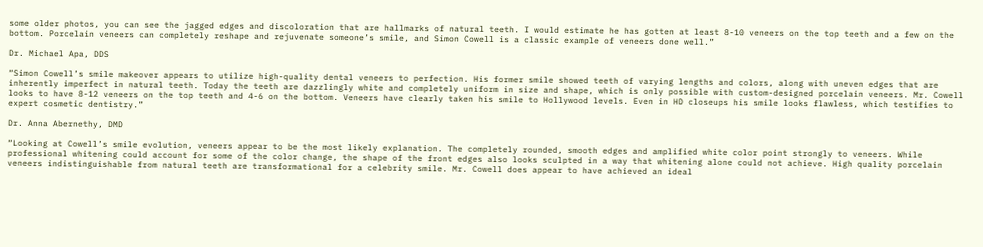some older photos, you can see the jagged edges and discoloration that are hallmarks of natural teeth. I would estimate he has gotten at least 8-10 veneers on the top teeth and a few on the bottom. Porcelain veneers can completely reshape and rejuvenate someone’s smile, and Simon Cowell is a classic example of veneers done well.”

Dr. Michael Apa, DDS

“Simon Cowell’s smile makeover appears to utilize high-quality dental veneers to perfection. His former smile showed teeth of varying lengths and colors, along with uneven edges that are inherently imperfect in natural teeth. Today the teeth are dazzlingly white and completely uniform in size and shape, which is only possible with custom-designed porcelain veneers. Mr. Cowell looks to have 8-12 veneers on the top teeth and 4-6 on the bottom. Veneers have clearly taken his smile to Hollywood levels. Even in HD closeups his smile looks flawless, which testifies to expert cosmetic dentistry.”

Dr. Anna Abernethy, DMD

“Looking at Cowell’s smile evolution, veneers appear to be the most likely explanation. The completely rounded, smooth edges and amplified white color point strongly to veneers. While professional whitening could account for some of the color change, the shape of the front edges also looks sculpted in a way that whitening alone could not achieve. High quality porcelain veneers indistinguishable from natural teeth are transformational for a celebrity smile. Mr. Cowell does appear to have achieved an ideal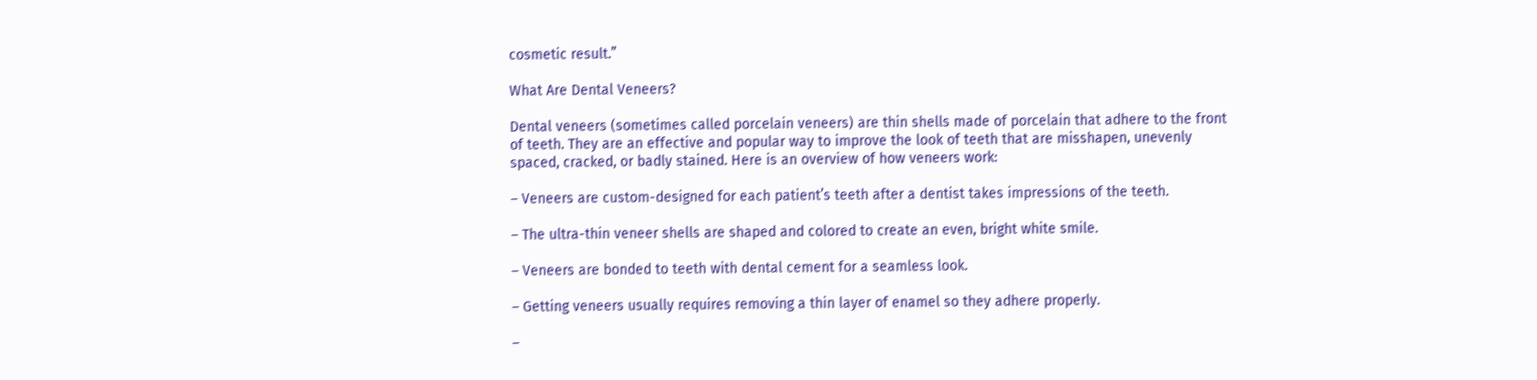cosmetic result.”

What Are Dental Veneers?

Dental veneers (sometimes called porcelain veneers) are thin shells made of porcelain that adhere to the front of teeth. They are an effective and popular way to improve the look of teeth that are misshapen, unevenly spaced, cracked, or badly stained. Here is an overview of how veneers work:

– Veneers are custom-designed for each patient’s teeth after a dentist takes impressions of the teeth.

– The ultra-thin veneer shells are shaped and colored to create an even, bright white smile.

– Veneers are bonded to teeth with dental cement for a seamless look.

– Getting veneers usually requires removing a thin layer of enamel so they adhere properly.

–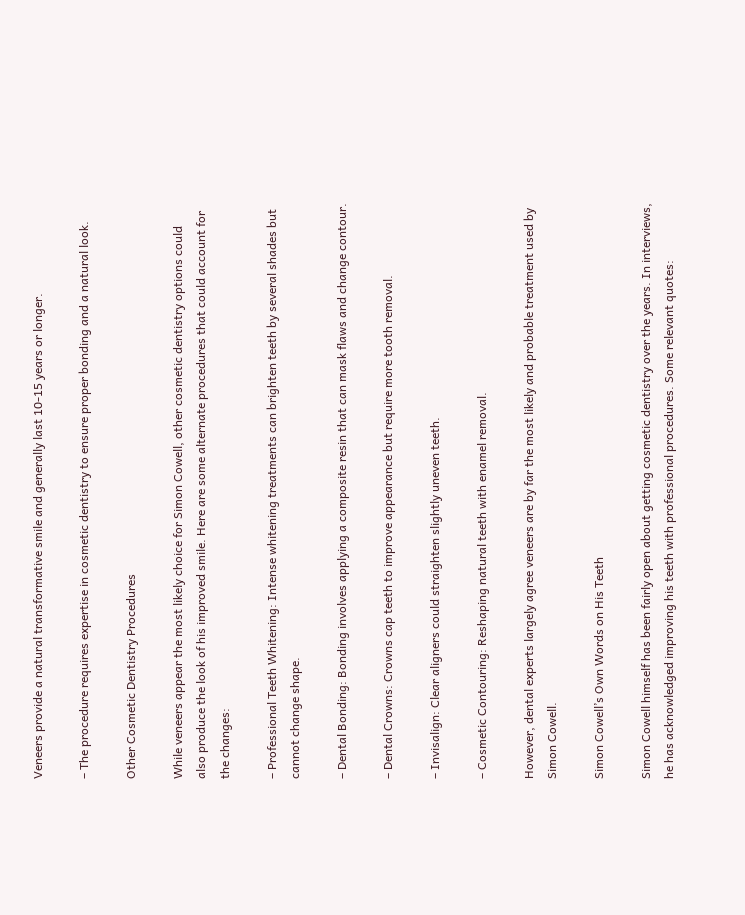Veneers provide a natural transformative smile and generally last 10-15 years or longer.

– The procedure requires expertise in cosmetic dentistry to ensure proper bonding and a natural look.

Other Cosmetic Dentistry Procedures

While veneers appear the most likely choice for Simon Cowell, other cosmetic dentistry options could also produce the look of his improved smile. Here are some alternate procedures that could account for the changes:

– Professional Teeth Whitening: Intense whitening treatments can brighten teeth by several shades but cannot change shape.

– Dental Bonding: Bonding involves applying a composite resin that can mask flaws and change contour.

– Dental Crowns: Crowns cap teeth to improve appearance but require more tooth removal.

– Invisalign: Clear aligners could straighten slightly uneven teeth.

– Cosmetic Contouring: Reshaping natural teeth with enamel removal.

However, dental experts largely agree veneers are by far the most likely and probable treatment used by Simon Cowell.

Simon Cowell’s Own Words on His Teeth

Simon Cowell himself has been fairly open about getting cosmetic dentistry over the years. In interviews, he has acknowledged improving his teeth with professional procedures. Some relevant quotes: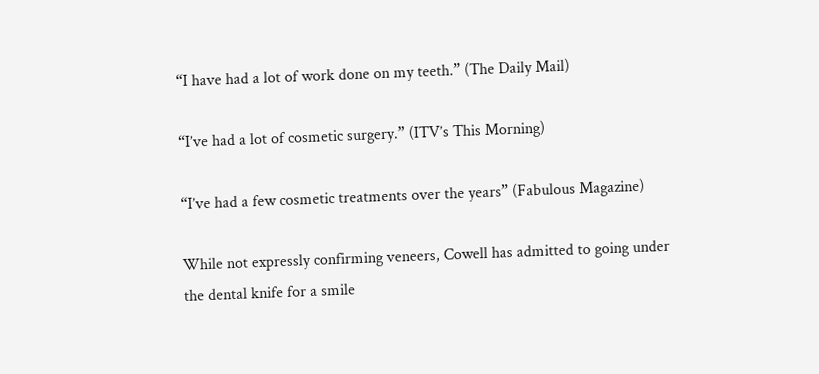“I have had a lot of work done on my teeth.” (The Daily Mail)

“I’ve had a lot of cosmetic surgery.” (ITV’s This Morning)

“I’ve had a few cosmetic treatments over the years” (Fabulous Magazine)

While not expressly confirming veneers, Cowell has admitted to going under the dental knife for a smile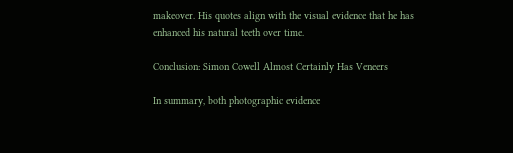makeover. His quotes align with the visual evidence that he has enhanced his natural teeth over time.

Conclusion: Simon Cowell Almost Certainly Has Veneers

In summary, both photographic evidence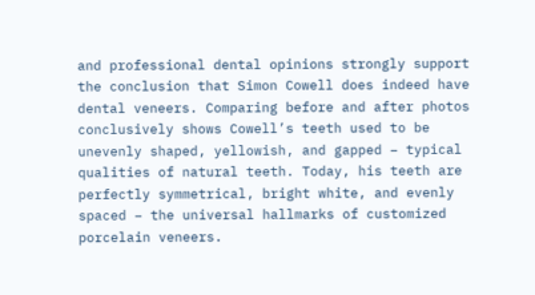and professional dental opinions strongly support the conclusion that Simon Cowell does indeed have dental veneers. Comparing before and after photos conclusively shows Cowell’s teeth used to be unevenly shaped, yellowish, and gapped – typical qualities of natural teeth. Today, his teeth are perfectly symmetrical, bright white, and evenly spaced – the universal hallmarks of customized porcelain veneers.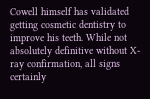Cowell himself has validated getting cosmetic dentistry to improve his teeth. While not absolutely definitive without X-ray confirmation, all signs certainly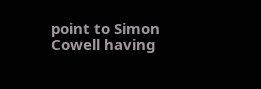point to Simon Cowell having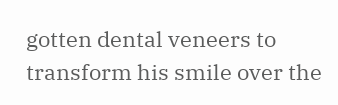gotten dental veneers to transform his smile over the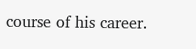course of his career.